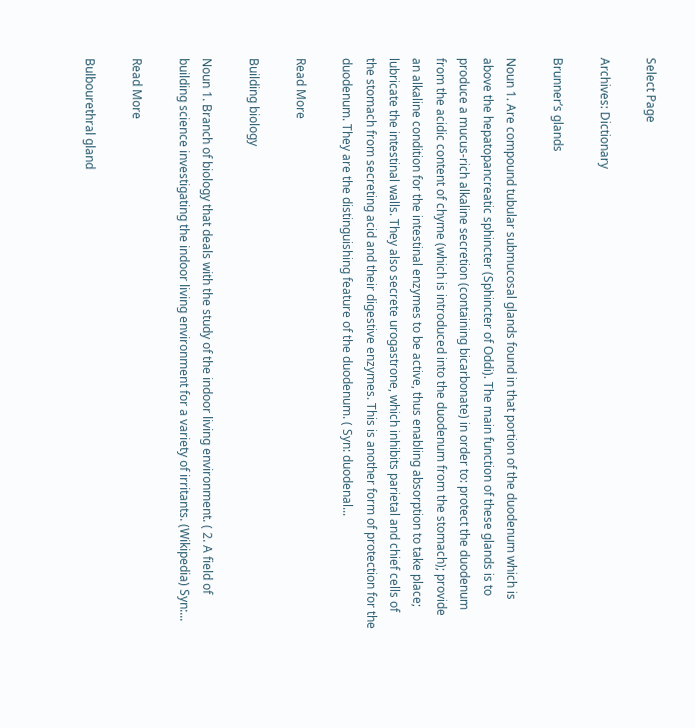Select Page

Archives: Dictionary

Brunner’s glands

Noun 1. Are compound tubular submucosal glands found in that portion of the duodenum which is above the hepatopancreatic sphincter (Sphincter of Oddi). The main function of these glands is to produce a mucus-rich alkaline secretion (containing bicarbonate) in order to: protect the duodenum from the acidic content of chyme (which is introduced into the duodenum from the stomach); provide an alkaline condition for the intestinal enzymes to be active, thus enabling absorption to take place; lubricate the intestinal walls. They also secrete urogastrone, which inhibits parietal and chief cells of the stomach from secreting acid and their digestive enzymes. This is another form of protection for the duodenum. They are the distinguishing feature of the duodenum. ( Syn: duodenal...

Read More

Building biology

Noun 1. Branch of biology that deals with the study of the indoor living environment. ( 2. A field of building science investigating the indoor living environment for a variety of irritants. (Wikipedia) Syn:...

Read More

Bulbourethral gland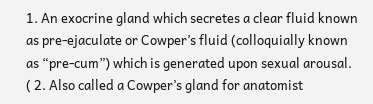1. An exocrine gland which secretes a clear fluid known as pre-ejaculate or Cowper’s fluid (colloquially known as “pre-cum”) which is generated upon sexual arousal. ( 2. Also called a Cowper’s gland for anatomist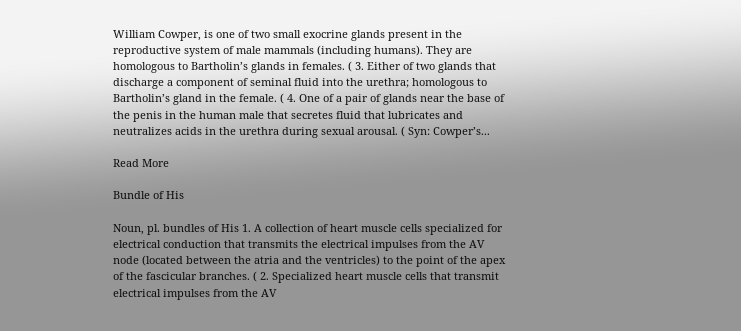William Cowper, is one of two small exocrine glands present in the reproductive system of male mammals (including humans). They are homologous to Bartholin’s glands in females. ( 3. Either of two glands that discharge a component of seminal fluid into the urethra; homologous to Bartholin’s gland in the female. ( 4. One of a pair of glands near the base of the penis in the human male that secretes fluid that lubricates and neutralizes acids in the urethra during sexual arousal. ( Syn: Cowper’s...

Read More

Bundle of His

Noun, pl. bundles of His 1. A collection of heart muscle cells specialized for electrical conduction that transmits the electrical impulses from the AV node (located between the atria and the ventricles) to the point of the apex of the fascicular branches. ( 2. Specialized heart muscle cells that transmit electrical impulses from the AV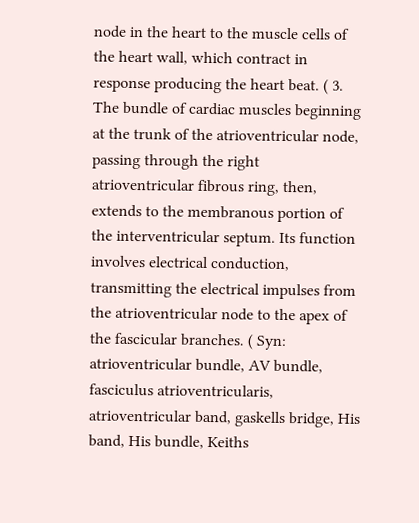node in the heart to the muscle cells of the heart wall, which contract in response producing the heart beat. ( 3. The bundle of cardiac muscles beginning at the trunk of the atrioventricular node, passing through the right atrioventricular fibrous ring, then, extends to the membranous portion of the interventricular septum. Its function involves electrical conduction, transmitting the electrical impulses from the atrioventricular node to the apex of the fascicular branches. ( Syn: atrioventricular bundle, AV bundle, fasciculus atrioventricularis, atrioventricular band, gaskells bridge, His band, His bundle, Keiths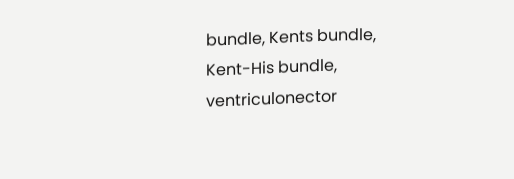bundle, Kents bundle, Kent-His bundle, ventriculonector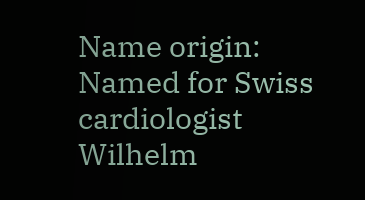Name origin: Named for Swiss cardiologist Wilhelm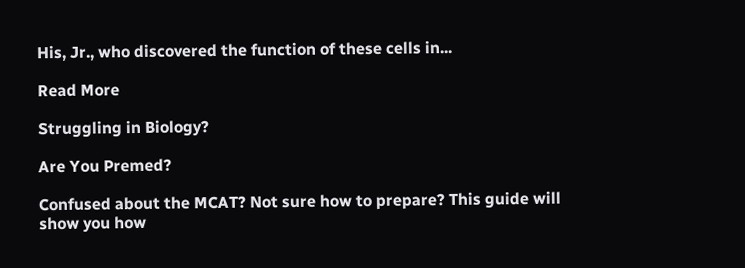His, Jr., who discovered the function of these cells in...

Read More

Struggling in Biology?

Are You Premed?

Confused about the MCAT? Not sure how to prepare? This guide will show you how